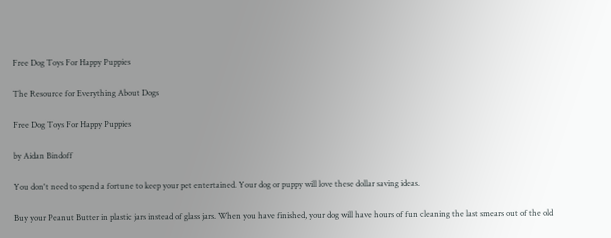Free Dog Toys For Happy Puppies

The Resource for Everything About Dogs

Free Dog Toys For Happy Puppies

by Aidan Bindoff

You don't need to spend a fortune to keep your pet entertained. Your dog or puppy will love these dollar saving ideas.

Buy your Peanut Butter in plastic jars instead of glass jars. When you have finished, your dog will have hours of fun cleaning the last smears out of the old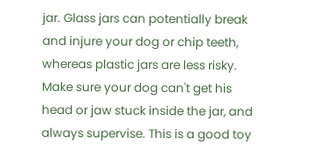jar. Glass jars can potentially break and injure your dog or chip teeth, whereas plastic jars are less risky. Make sure your dog can't get his head or jaw stuck inside the jar, and always supervise. This is a good toy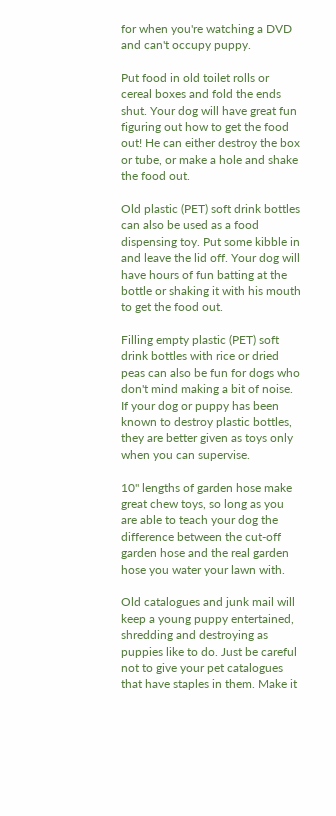for when you're watching a DVD and can't occupy puppy.

Put food in old toilet rolls or cereal boxes and fold the ends shut. Your dog will have great fun figuring out how to get the food out! He can either destroy the box or tube, or make a hole and shake the food out.

Old plastic (PET) soft drink bottles can also be used as a food dispensing toy. Put some kibble in and leave the lid off. Your dog will have hours of fun batting at the bottle or shaking it with his mouth to get the food out.

Filling empty plastic (PET) soft drink bottles with rice or dried peas can also be fun for dogs who don't mind making a bit of noise. If your dog or puppy has been known to destroy plastic bottles, they are better given as toys only when you can supervise.

10" lengths of garden hose make great chew toys, so long as you are able to teach your dog the difference between the cut-off garden hose and the real garden hose you water your lawn with.

Old catalogues and junk mail will keep a young puppy entertained, shredding and destroying as puppies like to do. Just be careful not to give your pet catalogues that have staples in them. Make it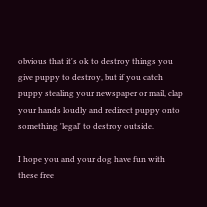obvious that it's ok to destroy things you give puppy to destroy, but if you catch puppy stealing your newspaper or mail, clap your hands loudly and redirect puppy onto something 'legal' to destroy outside.

I hope you and your dog have fun with these free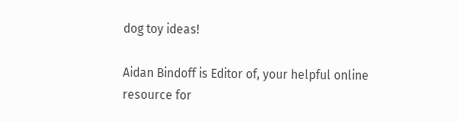dog toy ideas!

Aidan Bindoff is Editor of, your helpful online resource for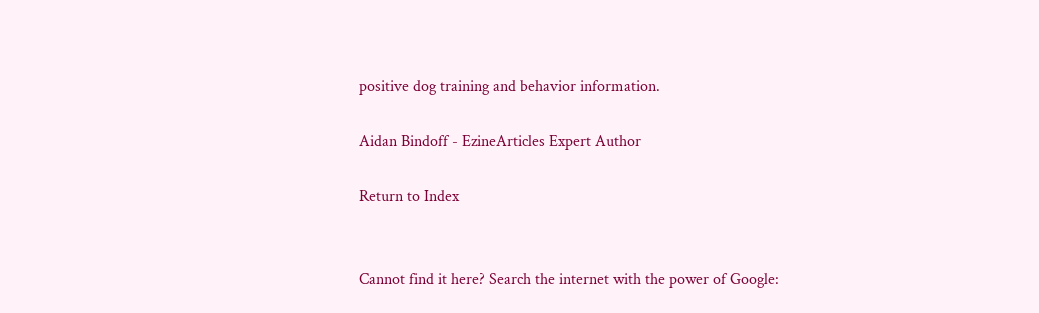positive dog training and behavior information.

Aidan Bindoff - EzineArticles Expert Author

Return to Index


Cannot find it here? Search the internet with the power of Google: